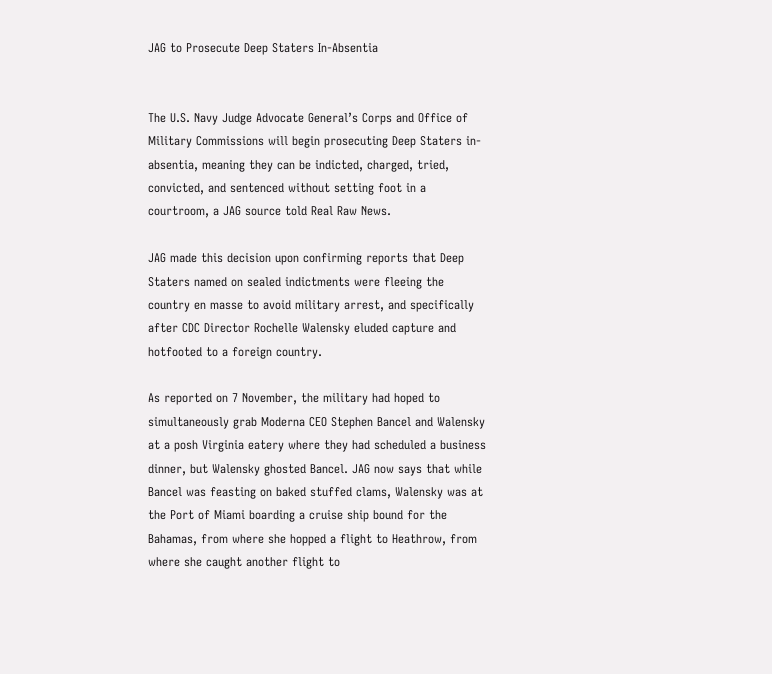JAG to Prosecute Deep Staters In-Absentia


The U.S. Navy Judge Advocate General’s Corps and Office of Military Commissions will begin prosecuting Deep Staters in-absentia, meaning they can be indicted, charged, tried, convicted, and sentenced without setting foot in a courtroom, a JAG source told Real Raw News.

JAG made this decision upon confirming reports that Deep Staters named on sealed indictments were fleeing the country en masse to avoid military arrest, and specifically after CDC Director Rochelle Walensky eluded capture and hotfooted to a foreign country.

As reported on 7 November, the military had hoped to simultaneously grab Moderna CEO Stephen Bancel and Walensky at a posh Virginia eatery where they had scheduled a business dinner, but Walensky ghosted Bancel. JAG now says that while Bancel was feasting on baked stuffed clams, Walensky was at the Port of Miami boarding a cruise ship bound for the Bahamas, from where she hopped a flight to Heathrow, from where she caught another flight to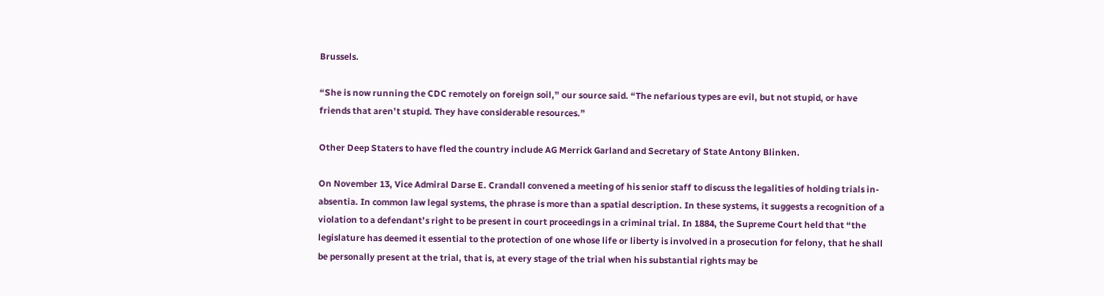Brussels.

“She is now running the CDC remotely on foreign soil,” our source said. “The nefarious types are evil, but not stupid, or have friends that aren’t stupid. They have considerable resources.”

Other Deep Staters to have fled the country include AG Merrick Garland and Secretary of State Antony Blinken.

On November 13, Vice Admiral Darse E. Crandall convened a meeting of his senior staff to discuss the legalities of holding trials in-absentia. In common law legal systems, the phrase is more than a spatial description. In these systems, it suggests a recognition of a violation to a defendant’s right to be present in court proceedings in a criminal trial. In 1884, the Supreme Court held that “the legislature has deemed it essential to the protection of one whose life or liberty is involved in a prosecution for felony, that he shall be personally present at the trial, that is, at every stage of the trial when his substantial rights may be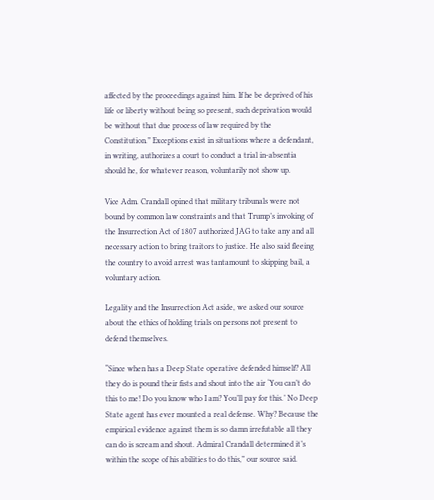affected by the proceedings against him. If he be deprived of his life or liberty without being so present, such deprivation would be without that due process of law required by the Constitution.” Exceptions exist in situations where a defendant, in writing, authorizes a court to conduct a trial in-absentia should he, for whatever reason, voluntarily not show up.

Vice Adm. Crandall opined that military tribunals were not bound by common law constraints and that Trump’s invoking of the Insurrection Act of 1807 authorized JAG to take any and all necessary action to bring traitors to justice. He also said fleeing the country to avoid arrest was tantamount to skipping bail, a voluntary action.

Legality and the Insurrection Act aside, we asked our source about the ethics of holding trials on persons not present to defend themselves.

“Since when has a Deep State operative defended himself? All they do is pound their fists and shout into the air ‘You can’t do this to me! Do you know who I am? You’ll pay for this.’ No Deep State agent has ever mounted a real defense. Why? Because the empirical evidence against them is so damn irrefutable all they can do is scream and shout. Admiral Crandall determined it’s within the scope of his abilities to do this,” our source said.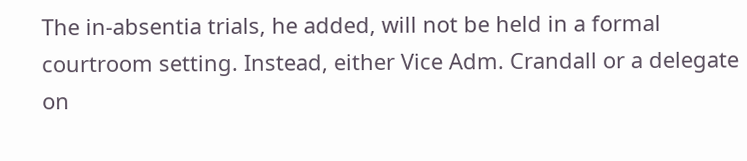The in-absentia trials, he added, will not be held in a formal courtroom setting. Instead, either Vice Adm. Crandall or a delegate on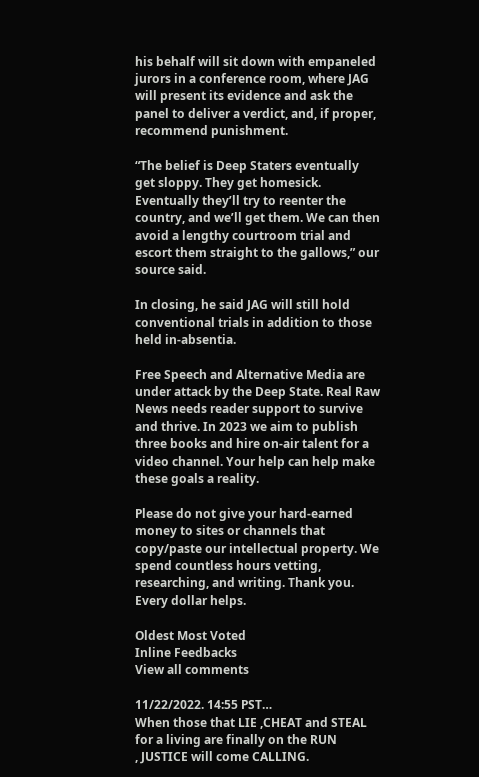his behalf will sit down with empaneled jurors in a conference room, where JAG will present its evidence and ask the panel to deliver a verdict, and, if proper, recommend punishment.

“The belief is Deep Staters eventually get sloppy. They get homesick. Eventually they’ll try to reenter the country, and we’ll get them. We can then avoid a lengthy courtroom trial and escort them straight to the gallows,” our source said.

In closing, he said JAG will still hold conventional trials in addition to those held in-absentia.

Free Speech and Alternative Media are under attack by the Deep State. Real Raw News needs reader support to survive and thrive. In 2023 we aim to publish three books and hire on-air talent for a video channel. Your help can help make these goals a reality.

Please do not give your hard-earned money to sites or channels that copy/paste our intellectual property. We spend countless hours vetting, researching, and writing. Thank you. Every dollar helps.

Oldest Most Voted
Inline Feedbacks
View all comments

11/22/2022. 14:55 PST…
When those that LIE ,CHEAT and STEAL for a living are finally on the RUN
, JUSTICE will come CALLING.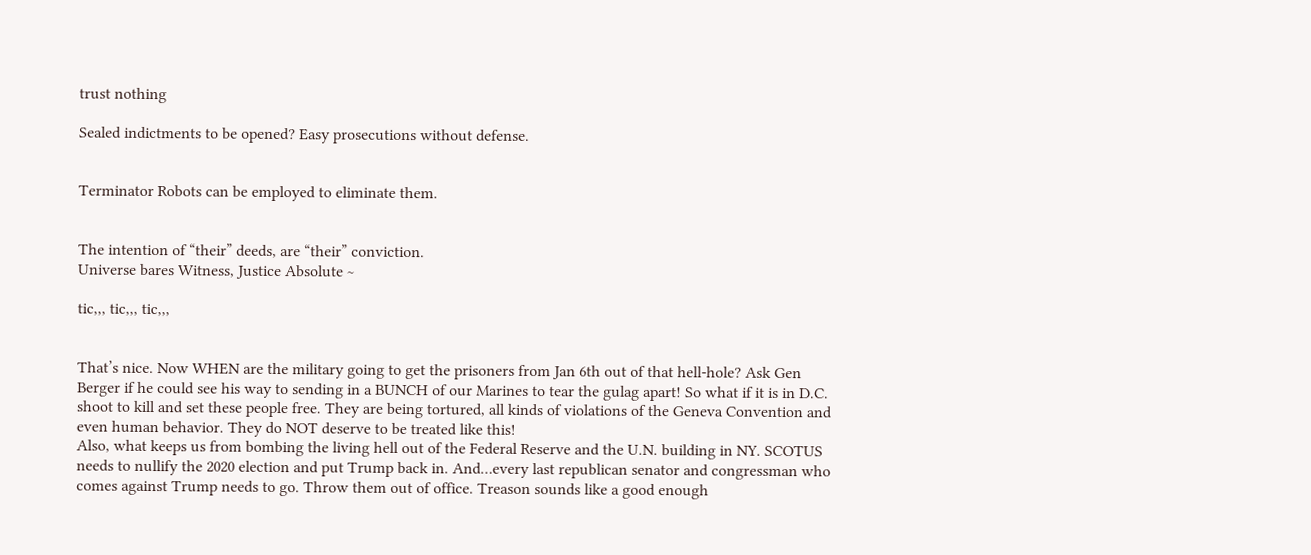trust nothing

Sealed indictments to be opened? Easy prosecutions without defense.


Terminator Robots can be employed to eliminate them.


The intention of “their” deeds, are “their” conviction.
Universe bares Witness, Justice Absolute ~

tic,,, tic,,, tic,,,


That’s nice. Now WHEN are the military going to get the prisoners from Jan 6th out of that hell-hole? Ask Gen Berger if he could see his way to sending in a BUNCH of our Marines to tear the gulag apart! So what if it is in D.C. shoot to kill and set these people free. They are being tortured, all kinds of violations of the Geneva Convention and even human behavior. They do NOT deserve to be treated like this!
Also, what keeps us from bombing the living hell out of the Federal Reserve and the U.N. building in NY. SCOTUS needs to nullify the 2020 election and put Trump back in. And…every last republican senator and congressman who comes against Trump needs to go. Throw them out of office. Treason sounds like a good enough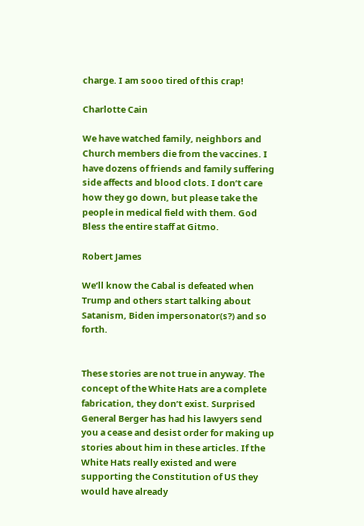charge. I am sooo tired of this crap!

Charlotte Cain

We have watched family, neighbors and Church members die from the vaccines. I have dozens of friends and family suffering side affects and blood clots. I don’t care how they go down, but please take the people in medical field with them. God Bless the entire staff at Gitmo.

Robert James

We’ll know the Cabal is defeated when Trump and others start talking about Satanism, Biden impersonator(s?) and so forth.


These stories are not true in anyway. The concept of the White Hats are a complete fabrication, they don’t exist. Surprised General Berger has had his lawyers send you a cease and desist order for making up stories about him in these articles. If the White Hats really existed and were supporting the Constitution of US they would have already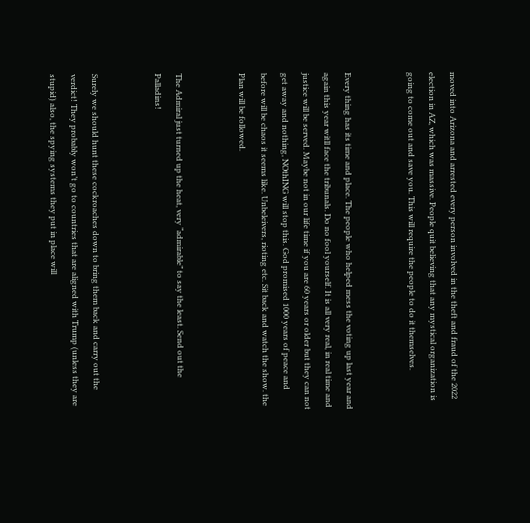moved into Arizona and arrested every person involved in the theft and fraud of the 2022 election in AZ, which was massive. People quit believing that any mystical organization is going to come out and save you. This will require the people to do it themselves.


Every thing has its time and place. The people who helped mess the voting up last year and again this year witll face the tribunals. Do no fool yourself. It is all very real, in real time and justice will be served. Maybe not in our life time if you are 60 years or older but they can not get away and nothing, NOthING will stop this. God promised 1000 years of peace and before will be chaos it seems like. Unbeleivers, rioting etc. Sit back and watch the show. the Plan will be followed.


The Admiral just turned up the heat, very “admirable” to say the least. Send out the Palladins!


Surely we should hunt these cockroaches down to bring them back and carry out the verdict! They probably won’t go to countries that are aligned with Trump (unless they are stupid) also, the spying systems they put in place will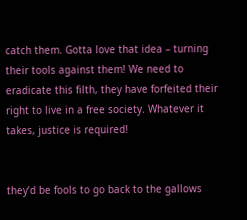catch them. Gotta love that idea – turning their tools against them! We need to eradicate this filth, they have forfeited their right to live in a free society. Whatever it takes, justice is required!


they’d be fools to go back to the gallows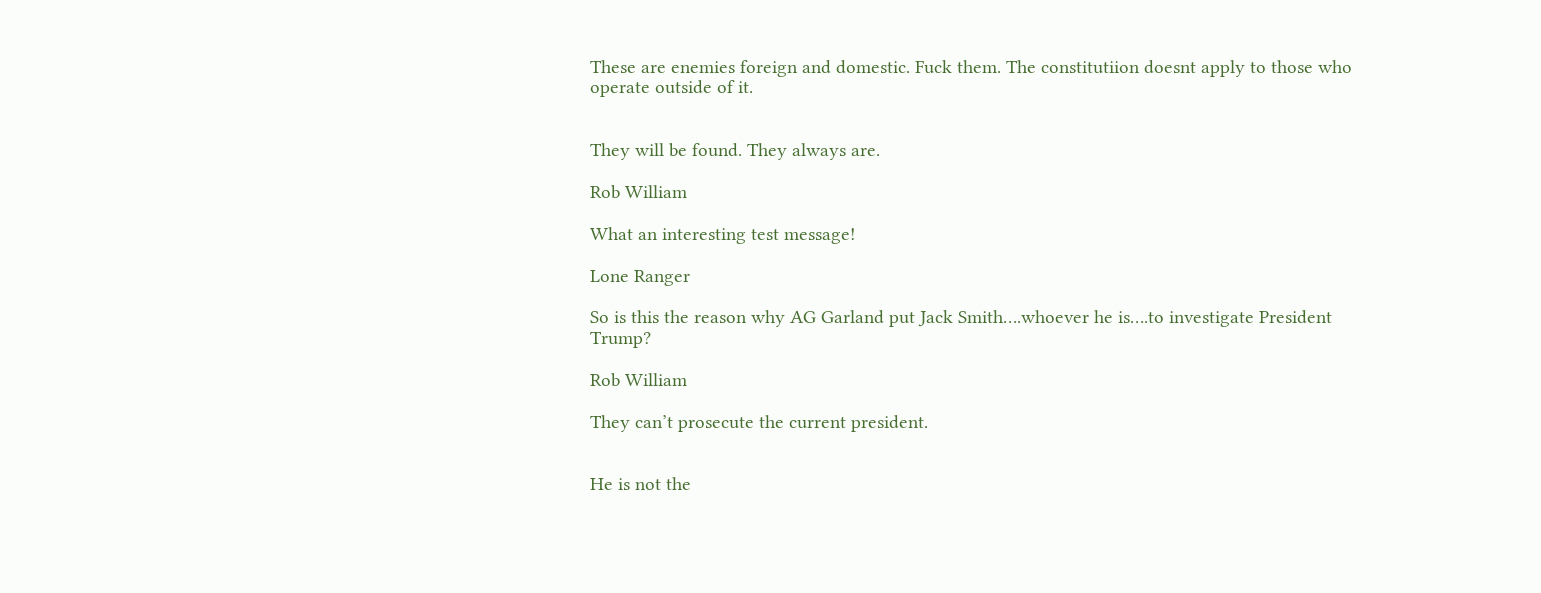These are enemies foreign and domestic. Fuck them. The constitutiion doesnt apply to those who operate outside of it.


They will be found. They always are.

Rob William

What an interesting test message!

Lone Ranger

So is this the reason why AG Garland put Jack Smith….whoever he is….to investigate President Trump?

Rob William

They can’t prosecute the current president.


He is not the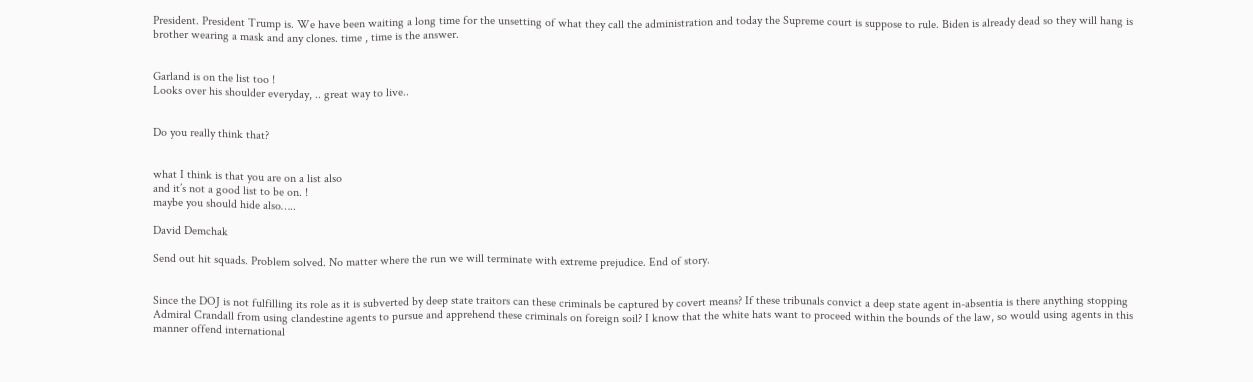President. President Trump is. We have been waiting a long time for the unsetting of what they call the administration and today the Supreme court is suppose to rule. Biden is already dead so they will hang is brother wearing a mask and any clones. time , time is the answer.


Garland is on the list too !
Looks over his shoulder everyday, .. great way to live..


Do you really think that?


what I think is that you are on a list also
and it’s not a good list to be on. !
maybe you should hide also…..

David Demchak

Send out hit squads. Problem solved. No matter where the run we will terminate with extreme prejudice. End of story.


Since the DOJ is not fulfilling its role as it is subverted by deep state traitors can these criminals be captured by covert means? If these tribunals convict a deep state agent in-absentia is there anything stopping Admiral Crandall from using clandestine agents to pursue and apprehend these criminals on foreign soil? I know that the white hats want to proceed within the bounds of the law, so would using agents in this manner offend international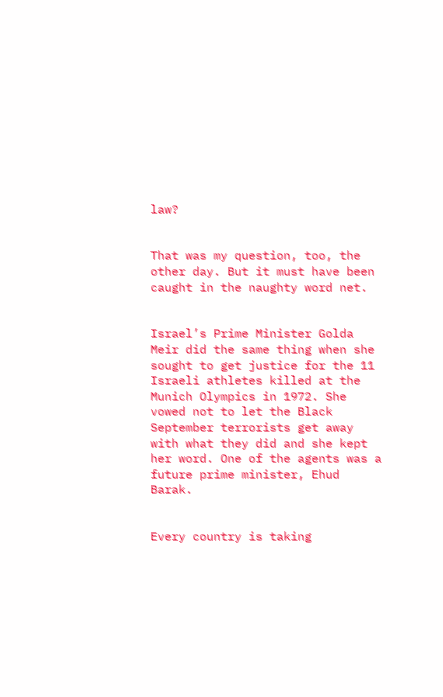law?


That was my question, too, the other day. But it must have been caught in the naughty word net.


Israel’s Prime Minister Golda Meir did the same thing when she sought to get justice for the 11 Israeli athletes killed at the Munich Olympics in 1972. She vowed not to let the Black September terrorists get away with what they did and she kept her word. One of the agents was a future prime minister, Ehud Barak.


Every country is taking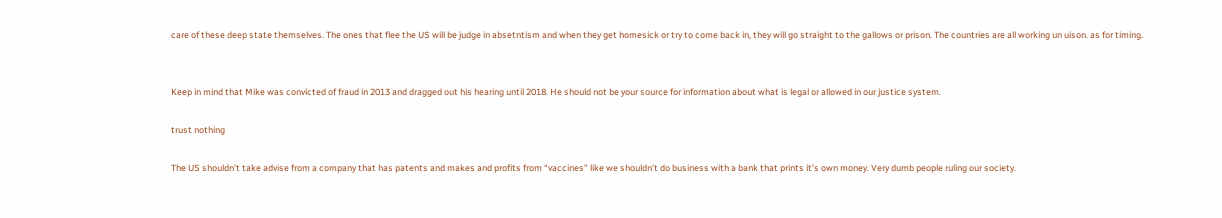care of these deep state themselves. The ones that flee the US will be judge in absetntism and when they get homesick or try to come back in, they will go straight to the gallows or prison. The countries are all working un uison. as for timing.


Keep in mind that Mike was convicted of fraud in 2013 and dragged out his hearing until 2018. He should not be your source for information about what is legal or allowed in our justice system.

trust nothing

The US shouldn’t take advise from a company that has patents and makes and profits from “vaccines” like we shouldn’t do business with a bank that prints it’s own money. Very dumb people ruling our society.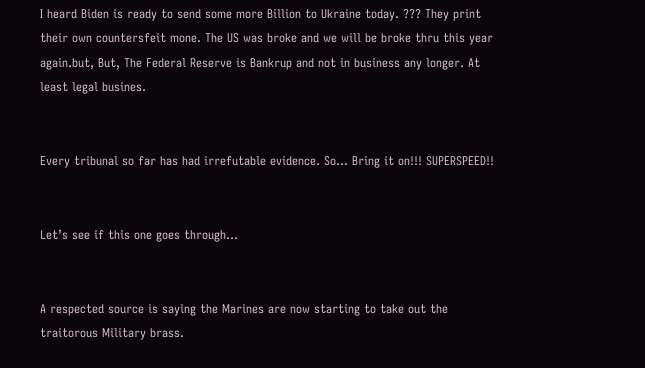I heard Biden is ready to send some more Billion to Ukraine today. ??? They print their own countersfeit mone. The US was broke and we will be broke thru this year again.but, But, The Federal Reserve is Bankrup and not in business any longer. At least legal busines.


Every tribunal so far has had irrefutable evidence. So… Bring it on!!! SUPERSPEED!!


Let’s see if this one goes through…


A respected source is saying the Marines are now starting to take out the traitorous Military brass.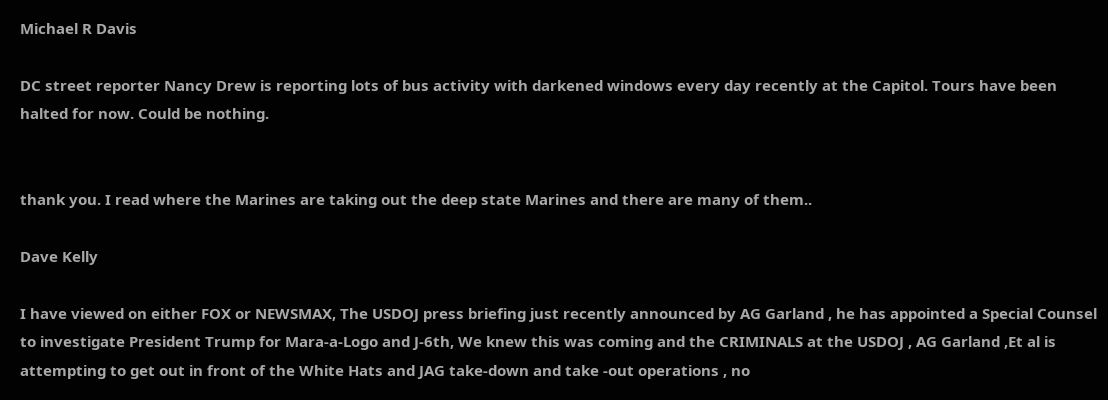Michael R Davis

DC street reporter Nancy Drew is reporting lots of bus activity with darkened windows every day recently at the Capitol. Tours have been halted for now. Could be nothing.


thank you. I read where the Marines are taking out the deep state Marines and there are many of them..

Dave Kelly

I have viewed on either FOX or NEWSMAX, The USDOJ press briefing just recently announced by AG Garland , he has appointed a Special Counsel to investigate President Trump for Mara-a-Logo and J-6th, We knew this was coming and the CRIMINALS at the USDOJ , AG Garland ,Et al is attempting to get out in front of the White Hats and JAG take-down and take -out operations , no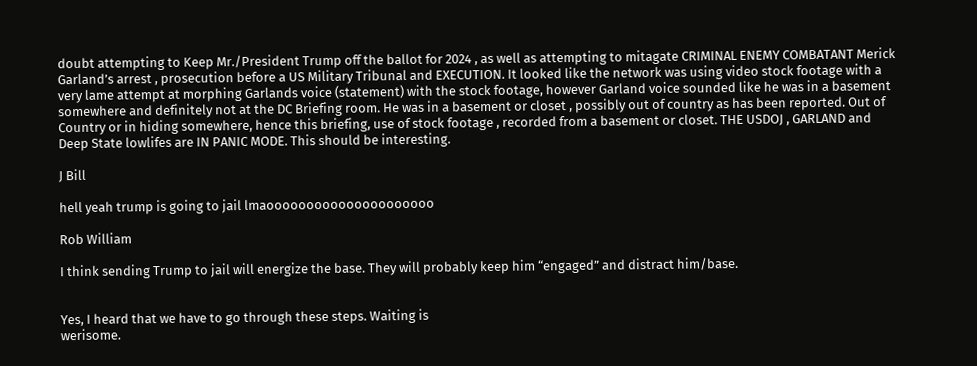doubt attempting to Keep Mr./President Trump off the ballot for 2024 , as well as attempting to mitagate CRIMINAL ENEMY COMBATANT Merick Garland’s arrest , prosecution before a US Military Tribunal and EXECUTION. It looked like the network was using video stock footage with a very lame attempt at morphing Garlands voice (statement) with the stock footage, however Garland voice sounded like he was in a basement somewhere and definitely not at the DC Briefing room. He was in a basement or closet , possibly out of country as has been reported. Out of Country or in hiding somewhere, hence this briefing, use of stock footage , recorded from a basement or closet. THE USDOJ , GARLAND and Deep State lowlifes are IN PANIC MODE. This should be interesting.

J Bill

hell yeah trump is going to jail lmaooooooooooooooooooooo

Rob William

I think sending Trump to jail will energize the base. They will probably keep him “engaged” and distract him/base.


Yes, I heard that we have to go through these steps. Waiting is
werisome.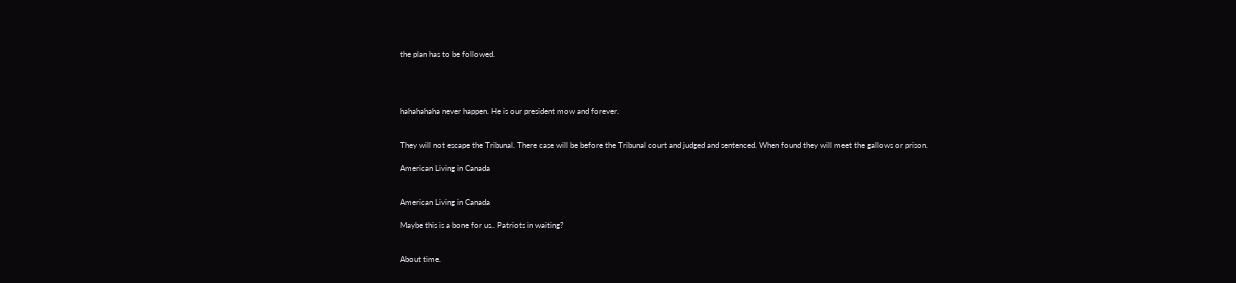the plan has to be followed.




hahahahaha never happen. He is our president mow and forever.


They will not escape the Tribunal. There case will be before the Tribunal court and judged and sentenced. When found they will meet the gallows or prison.

American Living in Canada


American Living in Canada

Maybe this is a bone for us.. Patriots in waiting?


About time.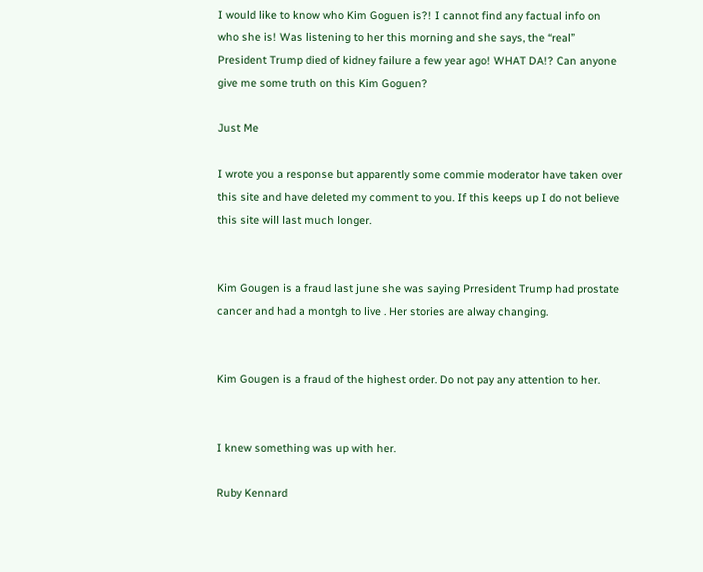I would like to know who Kim Goguen is?! I cannot find any factual info on who she is! Was listening to her this morning and she says, the “real” President Trump died of kidney failure a few year ago! WHAT DA!? Can anyone give me some truth on this Kim Goguen?

Just Me

I wrote you a response but apparently some commie moderator have taken over this site and have deleted my comment to you. If this keeps up I do not believe this site will last much longer.


Kim Gougen is a fraud last june she was saying Prresident Trump had prostate cancer and had a montgh to live . Her stories are alway changing.


Kim Gougen is a fraud of the highest order. Do not pay any attention to her.


I knew something was up with her.

Ruby Kennard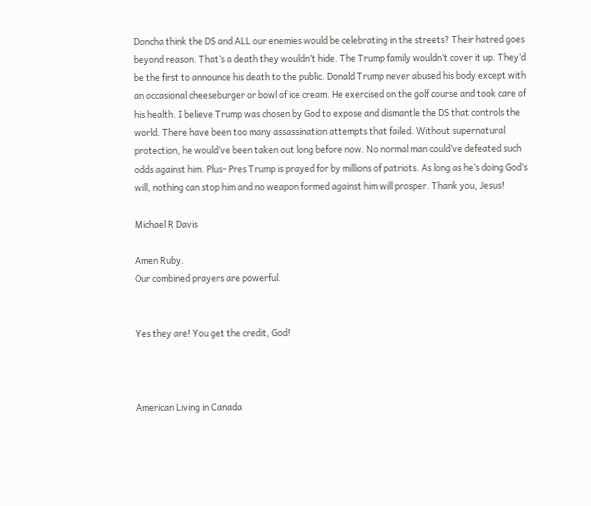Doncha think the DS and ALL our enemies would be celebrating in the streets? Their hatred goes beyond reason. That’s a death they wouldn’t hide. The Trump family wouldn’t cover it up. They’d be the first to announce his death to the public. Donald Trump never abused his body except with an occasional cheeseburger or bowl of ice cream. He exercised on the golf course and took care of his health. I believe Trump was chosen by God to expose and dismantle the DS that controls the world. There have been too many assassination attempts that failed. Without supernatural protection, he would’ve been taken out long before now. No normal man could’ve defeated such odds against him. Plus- Pres Trump is prayed for by millions of patriots. As long as he’s doing God’s will, nothing can stop him and no weapon formed against him will prosper. Thank you, Jesus!

Michael R Davis

Amen Ruby.
Our combined prayers are powerful.


Yes they are! You get the credit, God!



American Living in Canada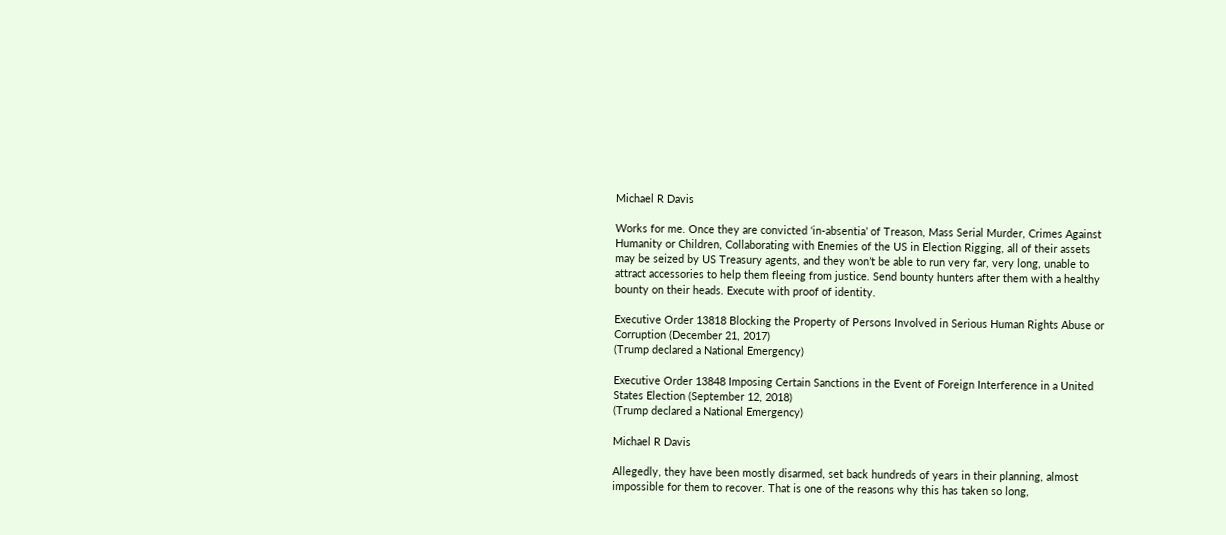Michael R Davis

Works for me. Once they are convicted ‘in-absentia’ of Treason, Mass Serial Murder, Crimes Against Humanity or Children, Collaborating with Enemies of the US in Election Rigging, all of their assets may be seized by US Treasury agents, and they won’t be able to run very far, very long, unable to attract accessories to help them fleeing from justice. Send bounty hunters after them with a healthy bounty on their heads. Execute with proof of identity.

Executive Order 13818 Blocking the Property of Persons Involved in Serious Human Rights Abuse or Corruption (December 21, 2017)
(Trump declared a National Emergency)

Executive Order 13848 Imposing Certain Sanctions in the Event of Foreign Interference in a United States Election (September 12, 2018)
(Trump declared a National Emergency)

Michael R Davis

Allegedly, they have been mostly disarmed, set back hundreds of years in their planning, almost impossible for them to recover. That is one of the reasons why this has taken so long,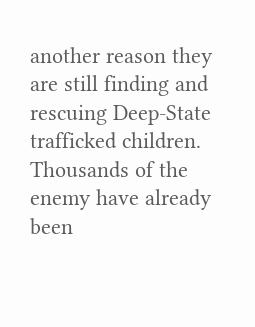another reason they are still finding and rescuing Deep-State trafficked children. Thousands of the enemy have already been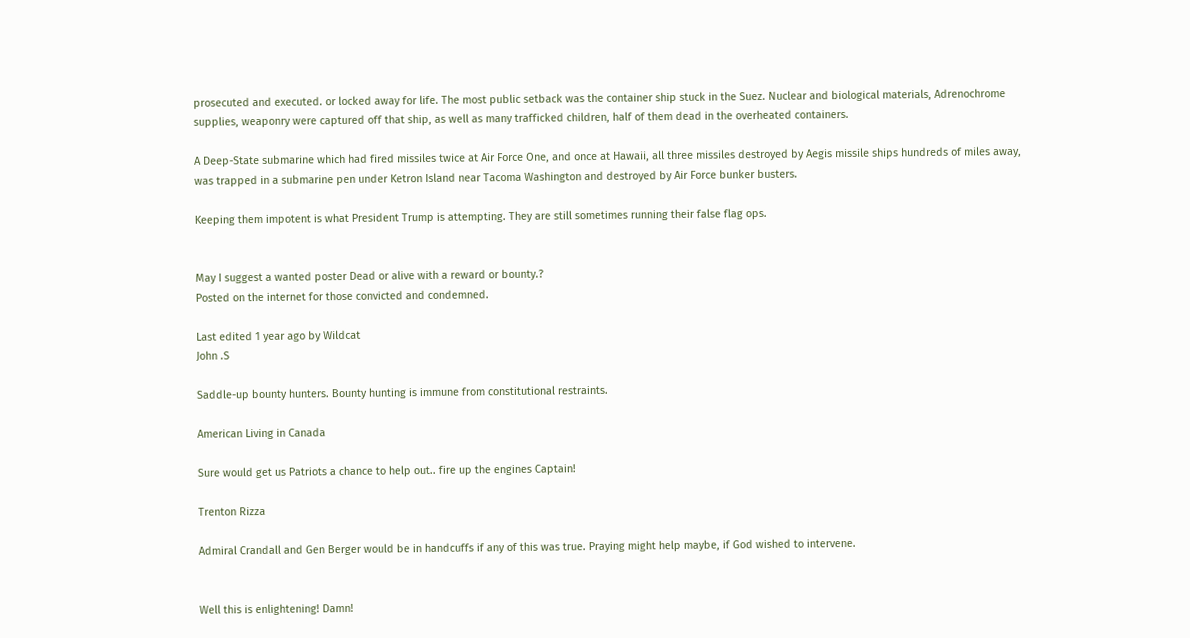prosecuted and executed. or locked away for life. The most public setback was the container ship stuck in the Suez. Nuclear and biological materials, Adrenochrome supplies, weaponry were captured off that ship, as well as many trafficked children, half of them dead in the overheated containers.

A Deep-State submarine which had fired missiles twice at Air Force One, and once at Hawaii, all three missiles destroyed by Aegis missile ships hundreds of miles away, was trapped in a submarine pen under Ketron Island near Tacoma Washington and destroyed by Air Force bunker busters.

Keeping them impotent is what President Trump is attempting. They are still sometimes running their false flag ops.


May I suggest a wanted poster Dead or alive with a reward or bounty.?
Posted on the internet for those convicted and condemned.

Last edited 1 year ago by Wildcat
John .S

Saddle-up bounty hunters. Bounty hunting is immune from constitutional restraints.

American Living in Canada

Sure would get us Patriots a chance to help out.. fire up the engines Captain!

Trenton Rizza

Admiral Crandall and Gen Berger would be in handcuffs if any of this was true. Praying might help maybe, if God wished to intervene.


Well this is enlightening! Damn!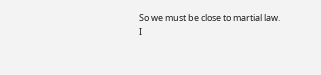So we must be close to martial law.
I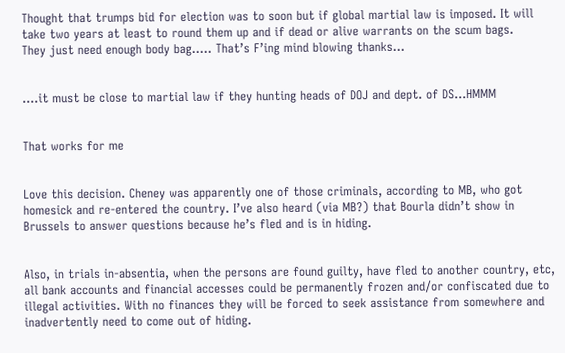Thought that trumps bid for election was to soon but if global martial law is imposed. It will take two years at least to round them up and if dead or alive warrants on the scum bags.
They just need enough body bag….. That’s F’ing mind blowing thanks…


….it must be close to martial law if they hunting heads of DOJ and dept. of DS…HMMM


That works for me


Love this decision. Cheney was apparently one of those criminals, according to MB, who got homesick and re-entered the country. I’ve also heard (via MB?) that Bourla didn’t show in Brussels to answer questions because he’s fled and is in hiding.


Also, in trials in-absentia, when the persons are found guilty, have fled to another country, etc, all bank accounts and financial accesses could be permanently frozen and/or confiscated due to illegal activities. With no finances they will be forced to seek assistance from somewhere and inadvertently need to come out of hiding.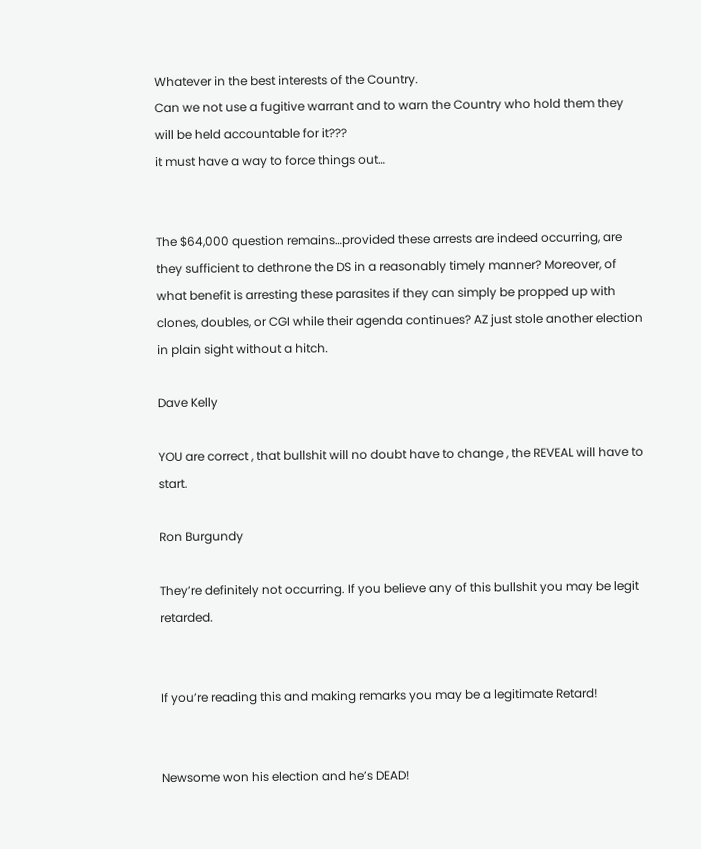Whatever in the best interests of the Country.
Can we not use a fugitive warrant and to warn the Country who hold them they will be held accountable for it???
it must have a way to force things out…


The $64,000 question remains…provided these arrests are indeed occurring, are they sufficient to dethrone the DS in a reasonably timely manner? Moreover, of what benefit is arresting these parasites if they can simply be propped up with clones, doubles, or CGI while their agenda continues? AZ just stole another election in plain sight without a hitch.

Dave Kelly

YOU are correct , that bullshit will no doubt have to change , the REVEAL will have to start.

Ron Burgundy

They’re definitely not occurring. If you believe any of this bullshit you may be legit retarded.


If you’re reading this and making remarks you may be a legitimate Retard!


Newsome won his election and he’s DEAD!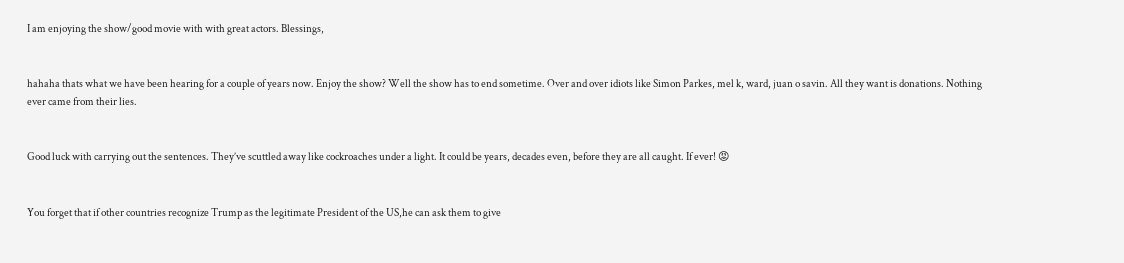I am enjoying the show/good movie with with great actors. Blessings,


hahaha thats what we have been hearing for a couple of years now. Enjoy the show? Well the show has to end sometime. Over and over idiots like Simon Parkes, mel k, ward, juan o savin. All they want is donations. Nothing ever came from their lies.


Good luck with carrying out the sentences. They’ve scuttled away like cockroaches under a light. It could be years, decades even, before they are all caught. If ever! 😡


You forget that if other countries recognize Trump as the legitimate President of the US,he can ask them to give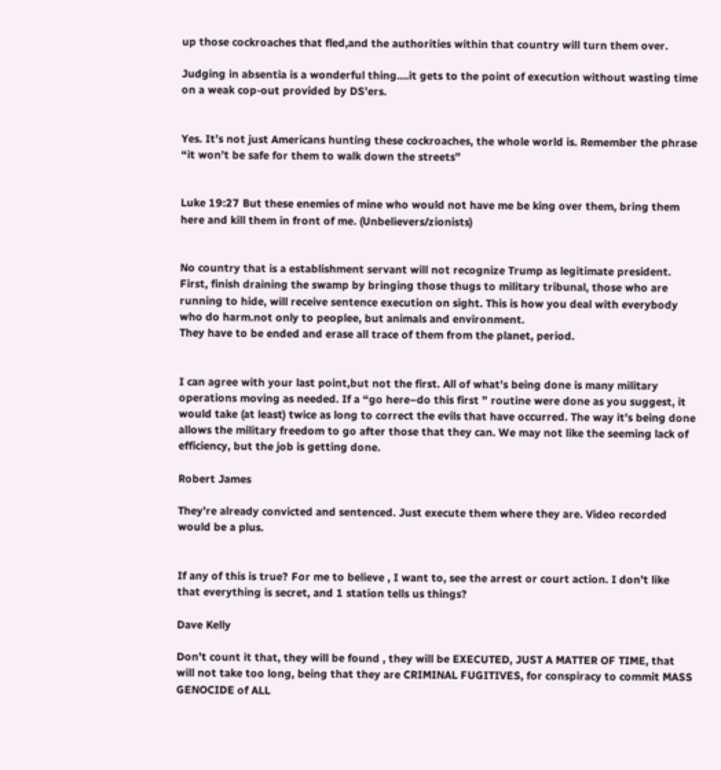up those cockroaches that fled,and the authorities within that country will turn them over.

Judging in absentia is a wonderful thing….it gets to the point of execution without wasting time on a weak cop-out provided by DS’ers.


Yes. It’s not just Americans hunting these cockroaches, the whole world is. Remember the phrase “it won’t be safe for them to walk down the streets”


Luke 19:27 But these enemies of mine who would not have me be king over them, bring them here and kill them in front of me. (Unbelievers/zionists)


No country that is a establishment servant will not recognize Trump as legitimate president.
First, finish draining the swamp by bringing those thugs to military tribunal, those who are running to hide, will receive sentence execution on sight. This is how you deal with everybody who do harm.not only to peoplee, but animals and environment.
They have to be ended and erase all trace of them from the planet, period.


I can agree with your last point,but not the first. All of what’s being done is many military operations moving as needed. If a “go here–do this first ” routine were done as you suggest, it would take (at least) twice as long to correct the evils that have occurred. The way it’s being done allows the military freedom to go after those that they can. We may not like the seeming lack of efficiency, but the job is getting done.

Robert James

They’re already convicted and sentenced. Just execute them where they are. Video recorded would be a plus.


If any of this is true? For me to believe , I want to, see the arrest or court action. I don’t like that everything is secret, and 1 station tells us things?

Dave Kelly

Don’t count it that, they will be found , they will be EXECUTED, JUST A MATTER OF TIME, that will not take too long, being that they are CRIMINAL FUGITIVES, for conspiracy to commit MASS GENOCIDE of ALL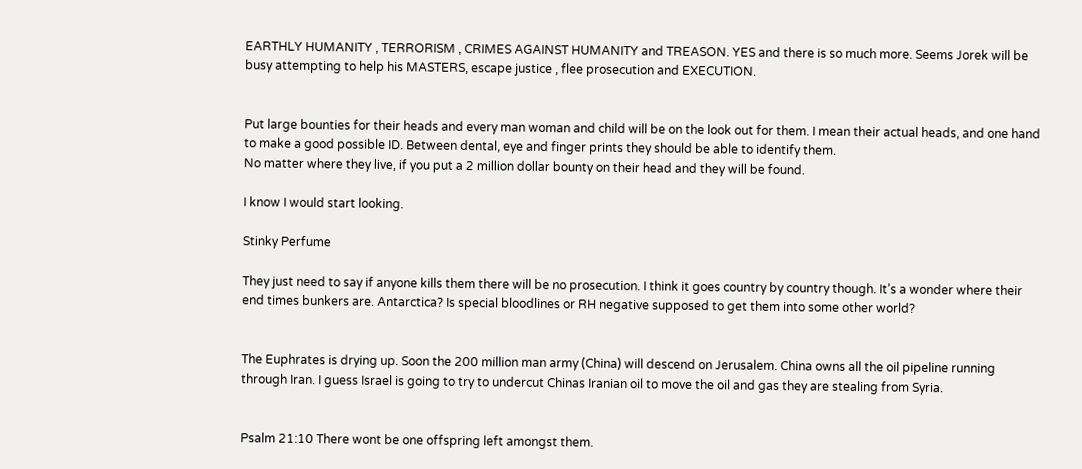EARTHLY HUMANITY , TERRORISM , CRIMES AGAINST HUMANITY and TREASON. YES and there is so much more. Seems Jorek will be busy attempting to help his MASTERS, escape justice , flee prosecution and EXECUTION.


Put large bounties for their heads and every man woman and child will be on the look out for them. I mean their actual heads, and one hand to make a good possible ID. Between dental, eye and finger prints they should be able to identify them.
No matter where they live, if you put a 2 million dollar bounty on their head and they will be found.

I know I would start looking.

Stinky Perfume

They just need to say if anyone kills them there will be no prosecution. I think it goes country by country though. It’s a wonder where their end times bunkers are. Antarctica? Is special bloodlines or RH negative supposed to get them into some other world?


The Euphrates is drying up. Soon the 200 million man army (China) will descend on Jerusalem. China owns all the oil pipeline running through Iran. I guess Israel is going to try to undercut Chinas Iranian oil to move the oil and gas they are stealing from Syria.


Psalm 21:10 There wont be one offspring left amongst them.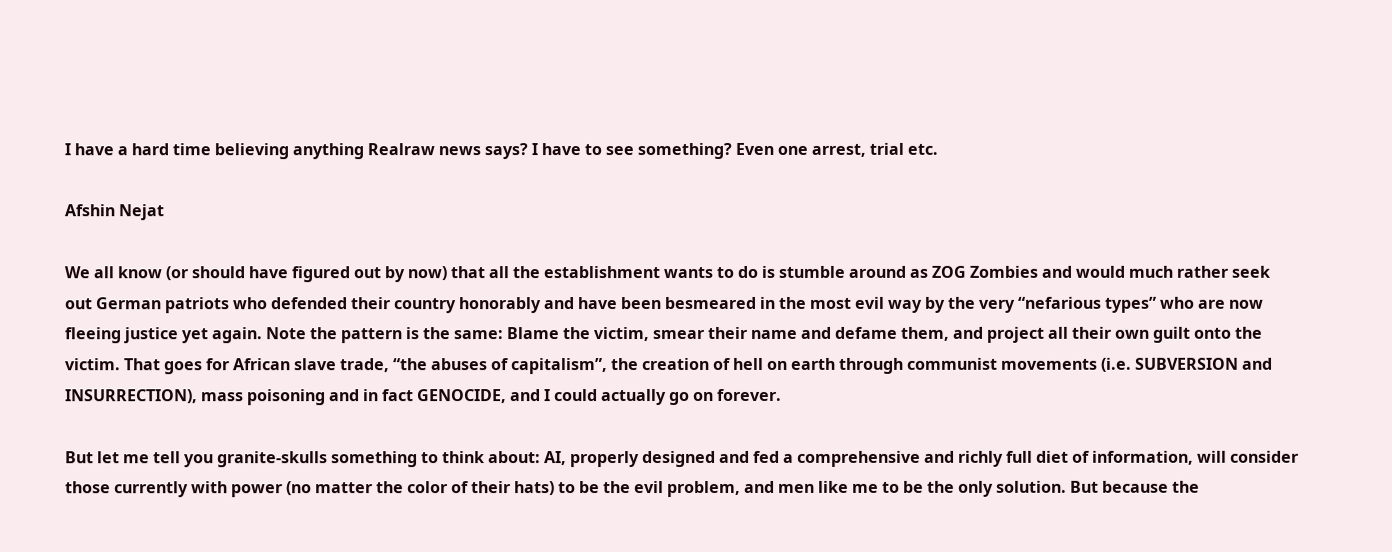I have a hard time believing anything Realraw news says? I have to see something? Even one arrest, trial etc.

Afshin Nejat

We all know (or should have figured out by now) that all the establishment wants to do is stumble around as ZOG Zombies and would much rather seek out German patriots who defended their country honorably and have been besmeared in the most evil way by the very “nefarious types” who are now fleeing justice yet again. Note the pattern is the same: Blame the victim, smear their name and defame them, and project all their own guilt onto the victim. That goes for African slave trade, “the abuses of capitalism”, the creation of hell on earth through communist movements (i.e. SUBVERSION and INSURRECTION), mass poisoning and in fact GENOCIDE, and I could actually go on forever.

But let me tell you granite-skulls something to think about: AI, properly designed and fed a comprehensive and richly full diet of information, will consider those currently with power (no matter the color of their hats) to be the evil problem, and men like me to be the only solution. But because the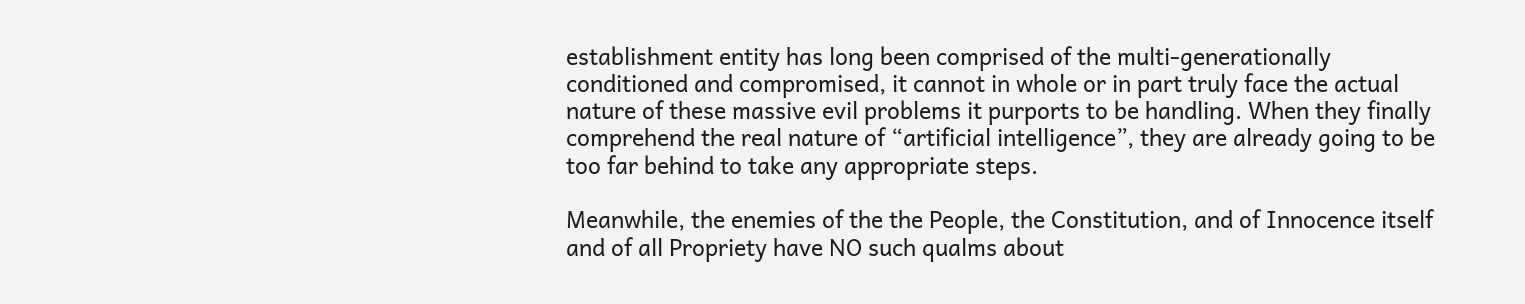establishment entity has long been comprised of the multi-generationally conditioned and compromised, it cannot in whole or in part truly face the actual nature of these massive evil problems it purports to be handling. When they finally comprehend the real nature of “artificial intelligence”, they are already going to be too far behind to take any appropriate steps.

Meanwhile, the enemies of the the People, the Constitution, and of Innocence itself and of all Propriety have NO such qualms about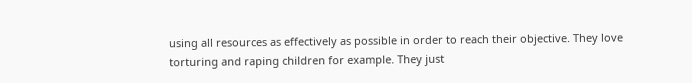using all resources as effectively as possible in order to reach their objective. They love torturing and raping children for example. They just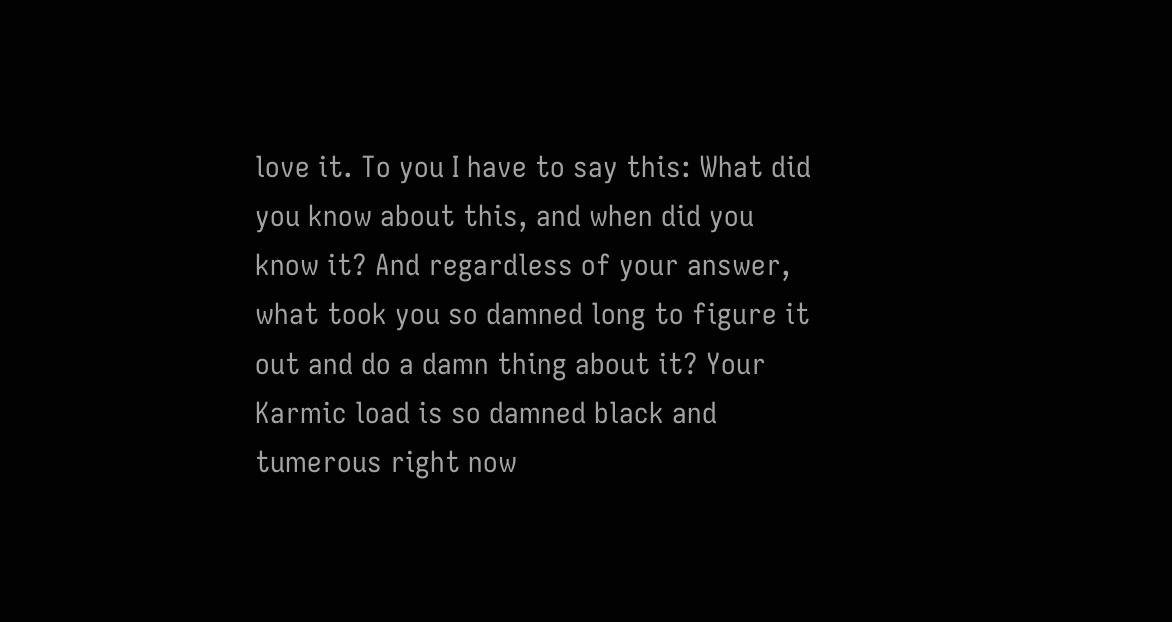love it. To you I have to say this: What did you know about this, and when did you know it? And regardless of your answer, what took you so damned long to figure it out and do a damn thing about it? Your Karmic load is so damned black and tumerous right now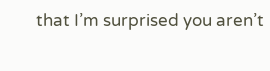that I’m surprised you aren’t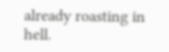already roasting in hell.